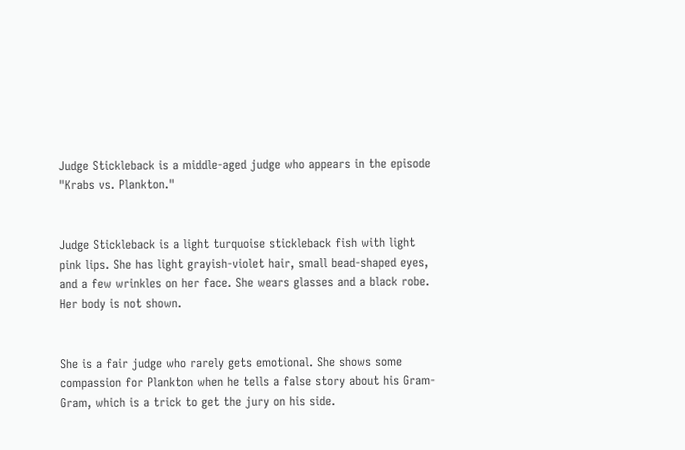Judge Stickleback is a middle-aged judge who appears in the episode "Krabs vs. Plankton."


Judge Stickleback is a light turquoise stickleback fish with light pink lips. She has light grayish-violet hair, small bead-shaped eyes, and a few wrinkles on her face. She wears glasses and a black robe. Her body is not shown.


She is a fair judge who rarely gets emotional. She shows some compassion for Plankton when he tells a false story about his Gram-Gram, which is a trick to get the jury on his side.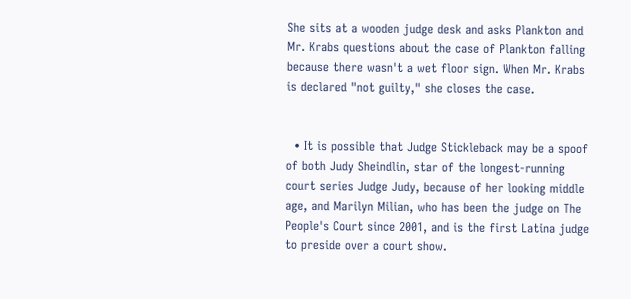She sits at a wooden judge desk and asks Plankton and Mr. Krabs questions about the case of Plankton falling because there wasn't a wet floor sign. When Mr. Krabs is declared "not guilty," she closes the case.


  • It is possible that Judge Stickleback may be a spoof of both Judy Sheindlin, star of the longest-running court series Judge Judy, because of her looking middle age, and Marilyn Milian, who has been the judge on The People's Court since 2001, and is the first Latina judge to preside over a court show.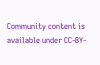Community content is available under CC-BY-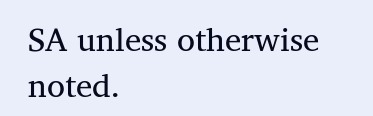SA unless otherwise noted.